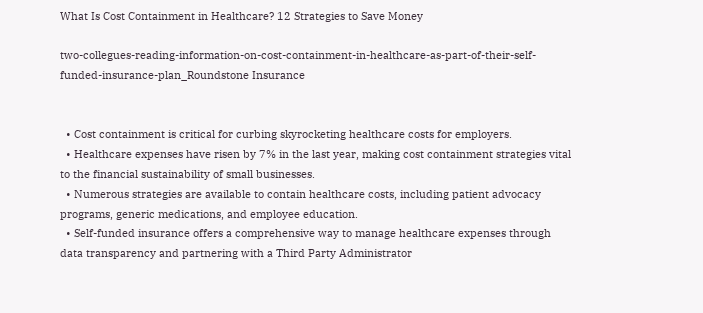What Is Cost Containment in Healthcare? 12 Strategies to Save Money

two-collegues-reading-information-on-cost-containment-in-healthcare-as-part-of-their-self-funded-insurance-plan_Roundstone Insurance


  • Cost containment is critical for curbing skyrocketing healthcare costs for employers.
  • Healthcare expenses have risen by 7% in the last year, making cost containment strategies vital to the financial sustainability of small businesses.
  • Numerous strategies are available to contain healthcare costs, including patient advocacy programs, generic medications, and employee education.
  • Self-funded insurance offers a comprehensive way to manage healthcare expenses through data transparency and partnering with a Third Party Administrator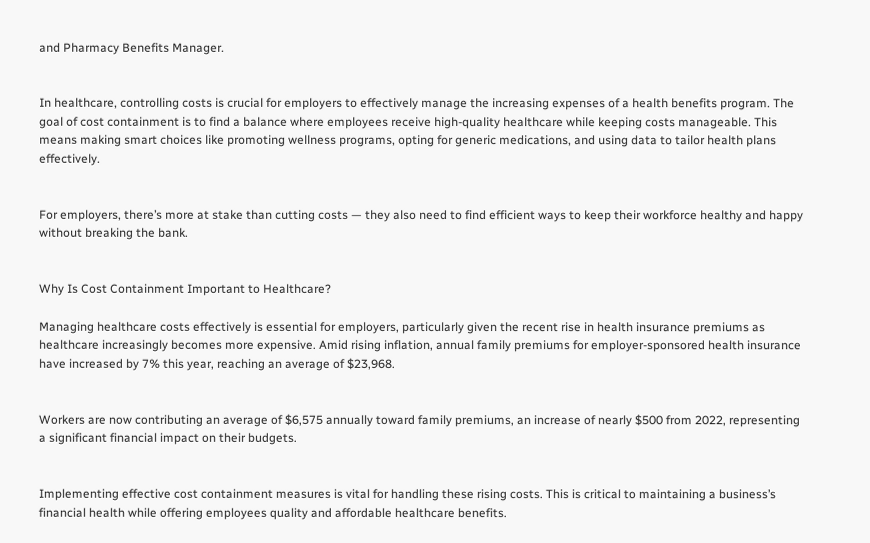and Pharmacy Benefits Manager.


In healthcare, controlling costs is crucial for employers to effectively manage the increasing expenses of a health benefits program. The goal of cost containment is to find a balance where employees receive high-quality healthcare while keeping costs manageable. This means making smart choices like promoting wellness programs, opting for generic medications, and using data to tailor health plans effectively.


For employers, there’s more at stake than cutting costs — they also need to find efficient ways to keep their workforce healthy and happy without breaking the bank.


Why Is Cost Containment Important to Healthcare?

Managing healthcare costs effectively is essential for employers, particularly given the recent rise in health insurance premiums as healthcare increasingly becomes more expensive. Amid rising inflation, annual family premiums for employer-sponsored health insurance have increased by 7% this year, reaching an average of $23,968.


Workers are now contributing an average of $6,575 annually toward family premiums, an increase of nearly $500 from 2022, representing a significant financial impact on their budgets.


Implementing effective cost containment measures is vital for handling these rising costs. This is critical to maintaining a business’s financial health while offering employees quality and affordable healthcare benefits.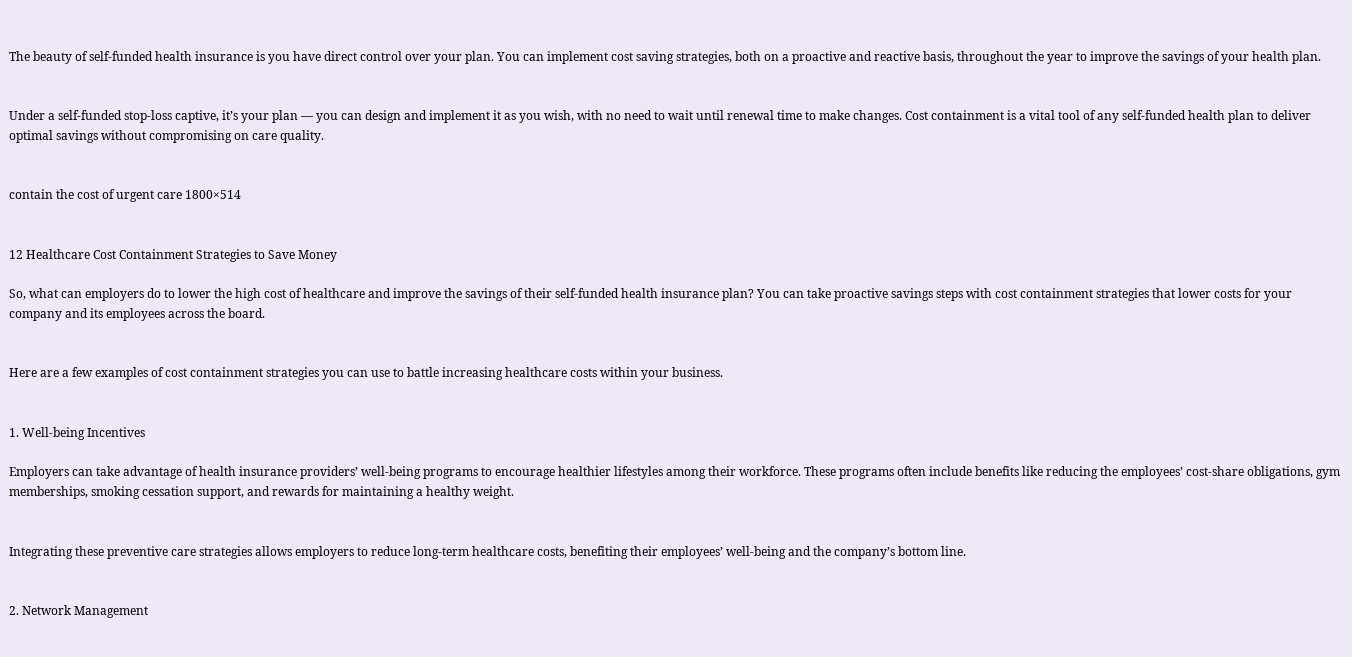The beauty of self-funded health insurance is you have direct control over your plan. You can implement cost saving strategies, both on a proactive and reactive basis, throughout the year to improve the savings of your health plan.


Under a self-funded stop-loss captive, it’s your plan — you can design and implement it as you wish, with no need to wait until renewal time to make changes. Cost containment is a vital tool of any self-funded health plan to deliver optimal savings without compromising on care quality.


contain the cost of urgent care 1800×514


12 Healthcare Cost Containment Strategies to Save Money

So, what can employers do to lower the high cost of healthcare and improve the savings of their self-funded health insurance plan? You can take proactive savings steps with cost containment strategies that lower costs for your company and its employees across the board.


Here are a few examples of cost containment strategies you can use to battle increasing healthcare costs within your business.


1. Well-being Incentives

Employers can take advantage of health insurance providers’ well-being programs to encourage healthier lifestyles among their workforce. These programs often include benefits like reducing the employees’ cost-share obligations, gym memberships, smoking cessation support, and rewards for maintaining a healthy weight.


Integrating these preventive care strategies allows employers to reduce long-term healthcare costs, benefiting their employees’ well-being and the company’s bottom line.


2. Network Management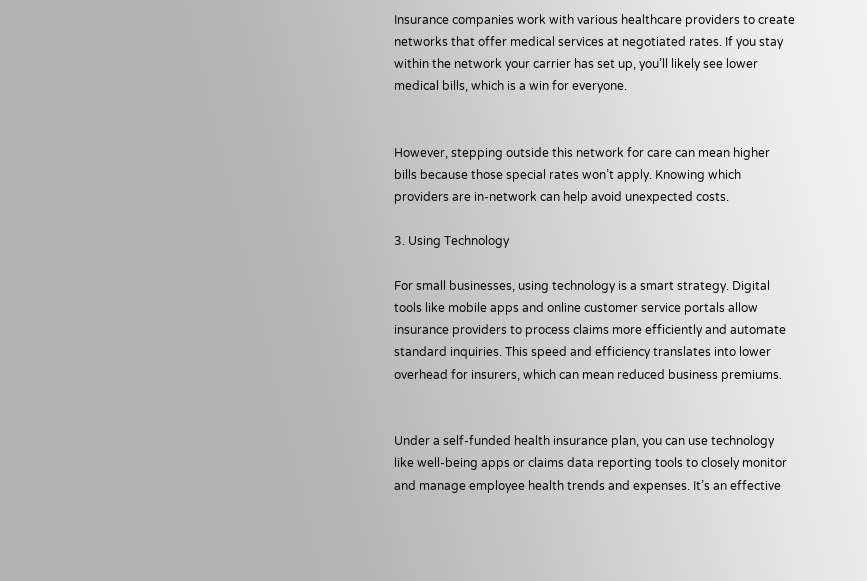Insurance companies work with various healthcare providers to create networks that offer medical services at negotiated rates. If you stay within the network your carrier has set up, you’ll likely see lower medical bills, which is a win for everyone.


However, stepping outside this network for care can mean higher bills because those special rates won’t apply. Knowing which providers are in-network can help avoid unexpected costs.

3. Using Technology

For small businesses, using technology is a smart strategy. Digital tools like mobile apps and online customer service portals allow insurance providers to process claims more efficiently and automate standard inquiries. This speed and efficiency translates into lower overhead for insurers, which can mean reduced business premiums.


Under a self-funded health insurance plan, you can use technology like well-being apps or claims data reporting tools to closely monitor and manage employee health trends and expenses. It’s an effective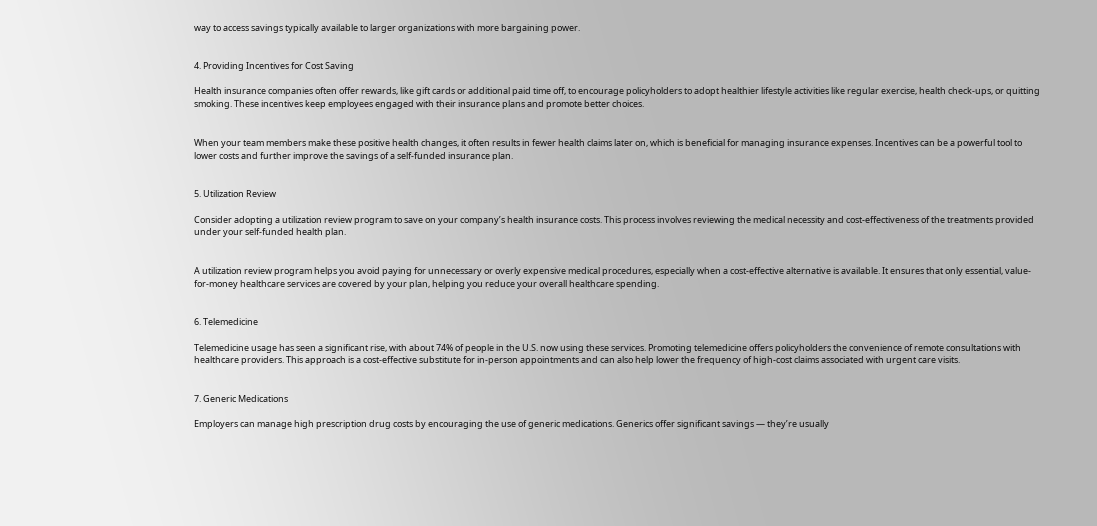way to access savings typically available to larger organizations with more bargaining power.


4. Providing Incentives for Cost Saving

Health insurance companies often offer rewards, like gift cards or additional paid time off, to encourage policyholders to adopt healthier lifestyle activities like regular exercise, health check-ups, or quitting smoking. These incentives keep employees engaged with their insurance plans and promote better choices.


When your team members make these positive health changes, it often results in fewer health claims later on, which is beneficial for managing insurance expenses. Incentives can be a powerful tool to lower costs and further improve the savings of a self-funded insurance plan.


5. Utilization Review

Consider adopting a utilization review program to save on your company’s health insurance costs. This process involves reviewing the medical necessity and cost-effectiveness of the treatments provided under your self-funded health plan.


A utilization review program helps you avoid paying for unnecessary or overly expensive medical procedures, especially when a cost-effective alternative is available. It ensures that only essential, value-for-money healthcare services are covered by your plan, helping you reduce your overall healthcare spending.


6. Telemedicine

Telemedicine usage has seen a significant rise, with about 74% of people in the U.S. now using these services. Promoting telemedicine offers policyholders the convenience of remote consultations with healthcare providers. This approach is a cost-effective substitute for in-person appointments and can also help lower the frequency of high-cost claims associated with urgent care visits.


7. Generic Medications

Employers can manage high prescription drug costs by encouraging the use of generic medications. Generics offer significant savings — they’re usually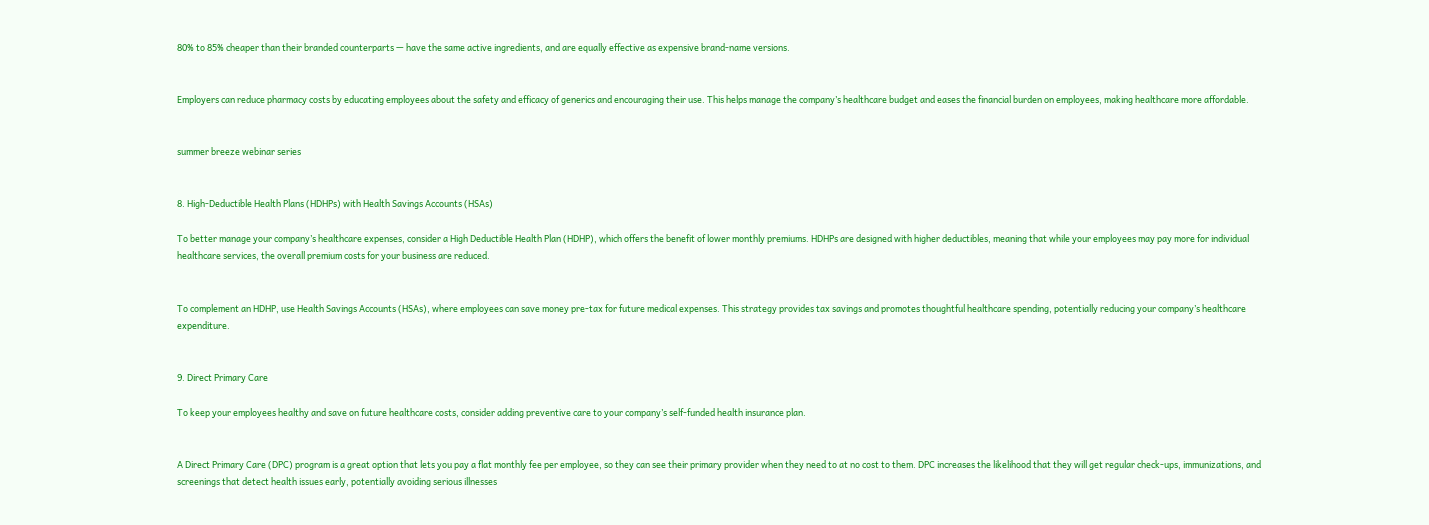80% to 85% cheaper than their branded counterparts — have the same active ingredients, and are equally effective as expensive brand-name versions.


Employers can reduce pharmacy costs by educating employees about the safety and efficacy of generics and encouraging their use. This helps manage the company’s healthcare budget and eases the financial burden on employees, making healthcare more affordable.


summer breeze webinar series


8. High-Deductible Health Plans (HDHPs) with Health Savings Accounts (HSAs)

To better manage your company’s healthcare expenses, consider a High Deductible Health Plan (HDHP), which offers the benefit of lower monthly premiums. HDHPs are designed with higher deductibles, meaning that while your employees may pay more for individual healthcare services, the overall premium costs for your business are reduced.


To complement an HDHP, use Health Savings Accounts (HSAs), where employees can save money pre-tax for future medical expenses. This strategy provides tax savings and promotes thoughtful healthcare spending, potentially reducing your company’s healthcare expenditure.


9. Direct Primary Care

To keep your employees healthy and save on future healthcare costs, consider adding preventive care to your company’s self-funded health insurance plan.


A Direct Primary Care (DPC) program is a great option that lets you pay a flat monthly fee per employee, so they can see their primary provider when they need to at no cost to them. DPC increases the likelihood that they will get regular check-ups, immunizations, and screenings that detect health issues early, potentially avoiding serious illnesses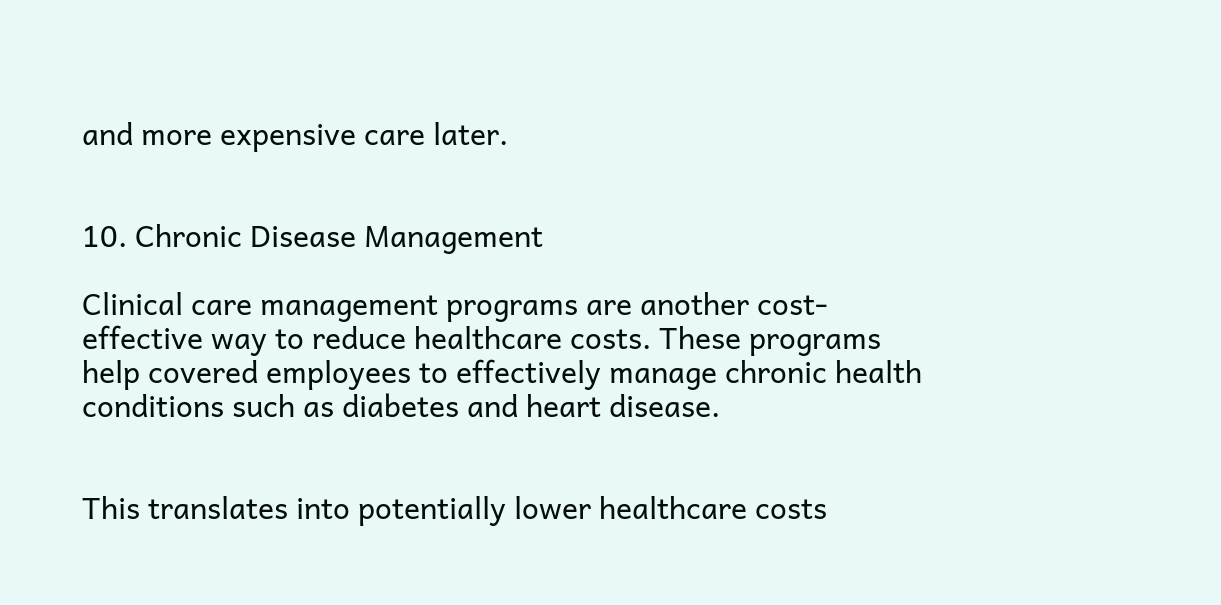and more expensive care later.


10. Chronic Disease Management

Clinical care management programs are another cost-effective way to reduce healthcare costs. These programs help covered employees to effectively manage chronic health conditions such as diabetes and heart disease.


This translates into potentially lower healthcare costs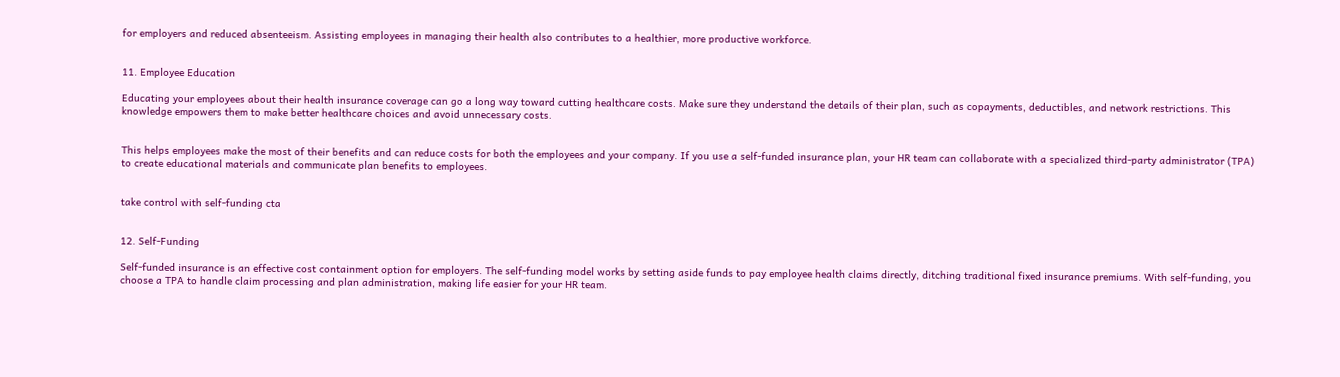for employers and reduced absenteeism. Assisting employees in managing their health also contributes to a healthier, more productive workforce.


11. Employee Education

Educating your employees about their health insurance coverage can go a long way toward cutting healthcare costs. Make sure they understand the details of their plan, such as copayments, deductibles, and network restrictions. This knowledge empowers them to make better healthcare choices and avoid unnecessary costs.


This helps employees make the most of their benefits and can reduce costs for both the employees and your company. If you use a self-funded insurance plan, your HR team can collaborate with a specialized third-party administrator (TPA) to create educational materials and communicate plan benefits to employees.


take control with self-funding cta


12. Self-Funding

Self-funded insurance is an effective cost containment option for employers. The self-funding model works by setting aside funds to pay employee health claims directly, ditching traditional fixed insurance premiums. With self-funding, you choose a TPA to handle claim processing and plan administration, making life easier for your HR team.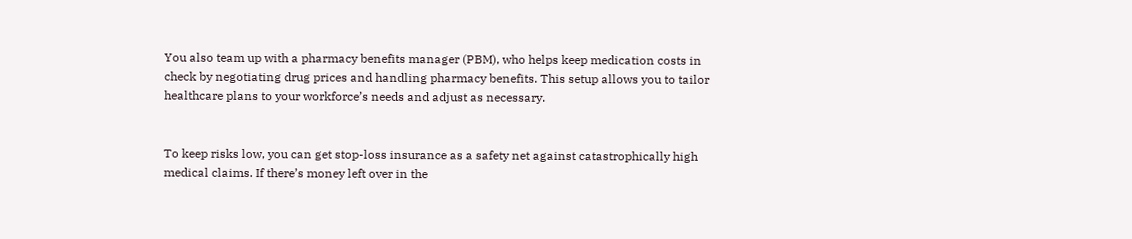You also team up with a pharmacy benefits manager (PBM), who helps keep medication costs in check by negotiating drug prices and handling pharmacy benefits. This setup allows you to tailor healthcare plans to your workforce’s needs and adjust as necessary.


To keep risks low, you can get stop-loss insurance as a safety net against catastrophically high medical claims. If there’s money left over in the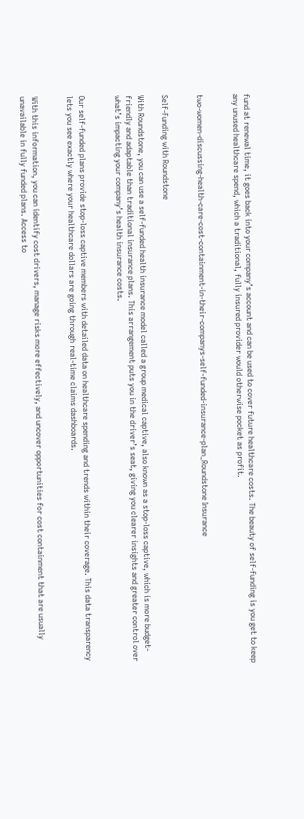fund at renewal time, it goes back into your company’s account and can be used to cover future healthcare costs. The beauty of self-funding is you get to keep any unused healthcare spend, which a traditional, fully insured provider would otherwise pocket as profit.


two-women-discussing-health-care-cost-containment-in-their-companys-self-funded-insurance-plan_Roundstone Insurance


Self-Funding with Roundstone

With Roundstone, you can use a self-funded health insurance model called a group medical captive, also known as a stop-loss captive, which is more budget-friendly and adaptable than traditional insurance plans. This arrangement puts you in the driver’s seat, giving you clearer insights and greater control over what’s impacting your company’s health insurance costs.


Our self-funded plans provide stop-loss captive members with detailed data on healthcare spending and trends within their coverage. This data transparency lets you see exactly where your healthcare dollars are going through real-time claims dashboards.


With this information, you can identify cost drivers, manage risks more effectively, and uncover opportunities for cost containment that are usually unavailable in fully funded plans. Access to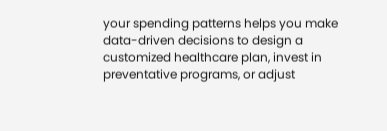your spending patterns helps you make data-driven decisions to design a customized healthcare plan, invest in preventative programs, or adjust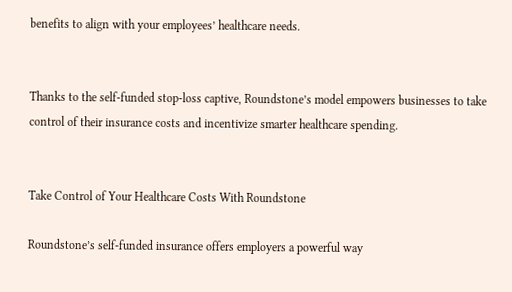benefits to align with your employees’ healthcare needs.


Thanks to the self-funded stop-loss captive, Roundstone’s model empowers businesses to take control of their insurance costs and incentivize smarter healthcare spending.


Take Control of Your Healthcare Costs With Roundstone

Roundstone’s self-funded insurance offers employers a powerful way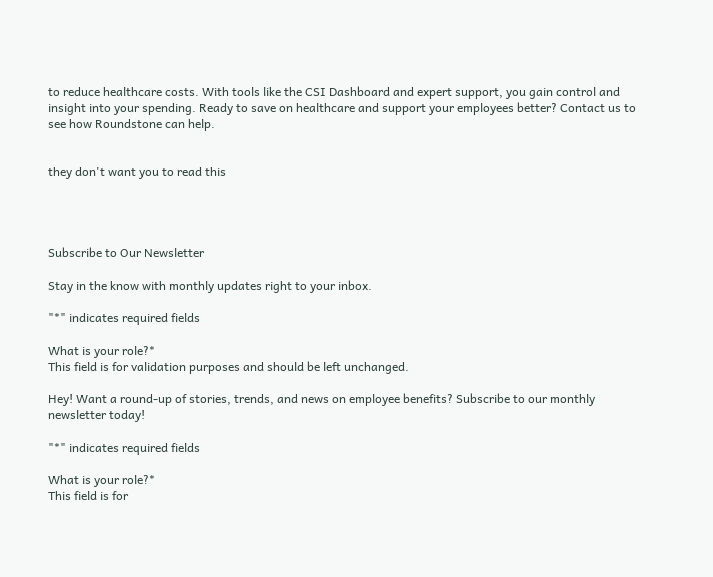to reduce healthcare costs. With tools like the CSI Dashboard and expert support, you gain control and insight into your spending. Ready to save on healthcare and support your employees better? Contact us to see how Roundstone can help.


they don't want you to read this




Subscribe to Our Newsletter

Stay in the know with monthly updates right to your inbox.

"*" indicates required fields

What is your role?*
This field is for validation purposes and should be left unchanged.

Hey! Want a round-up of stories, trends, and news on employee benefits? Subscribe to our monthly newsletter today!

"*" indicates required fields

What is your role?*
This field is for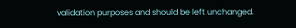validation purposes and should be left unchanged.